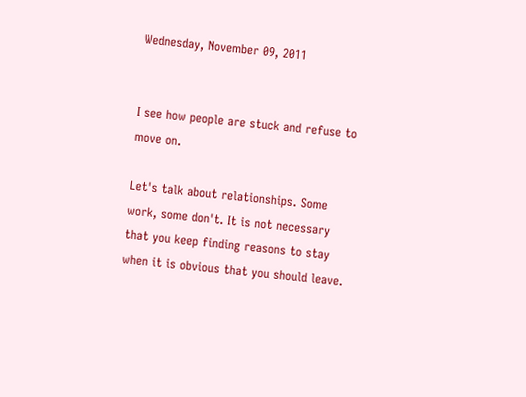Wednesday, November 09, 2011


I see how people are stuck and refuse to move on.

Let's talk about relationships. Some work, some don't. It is not necessary that you keep finding reasons to stay when it is obvious that you should leave.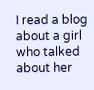I read a blog about a girl who talked about her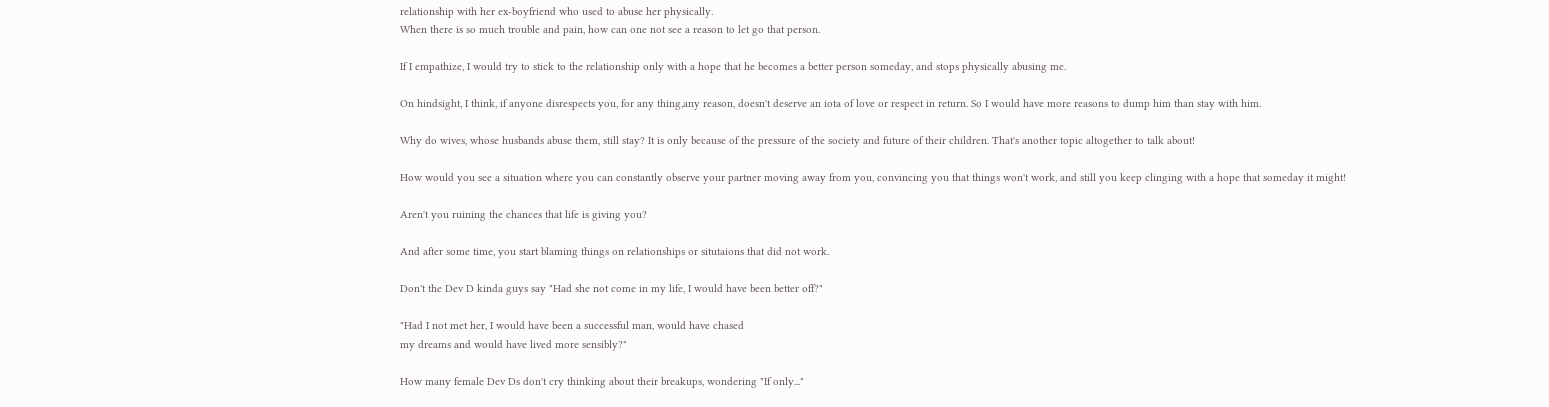relationship with her ex-boyfriend who used to abuse her physically.
When there is so much trouble and pain, how can one not see a reason to let go that person.

If I empathize, I would try to stick to the relationship only with a hope that he becomes a better person someday, and stops physically abusing me.

On hindsight, I think, if anyone disrespects you, for any thing,any reason, doesn't deserve an iota of love or respect in return. So I would have more reasons to dump him than stay with him.

Why do wives, whose husbands abuse them, still stay? It is only because of the pressure of the society and future of their children. That's another topic altogether to talk about!

How would you see a situation where you can constantly observe your partner moving away from you, convincing you that things won't work, and still you keep clinging with a hope that someday it might!

Aren't you ruining the chances that life is giving you?

And after some time, you start blaming things on relationships or situtaions that did not work.

Don't the Dev D kinda guys say "Had she not come in my life, I would have been better off?"

"Had I not met her, I would have been a successful man, would have chased
my dreams and would have lived more sensibly?"

How many female Dev Ds don't cry thinking about their breakups, wondering "If only..."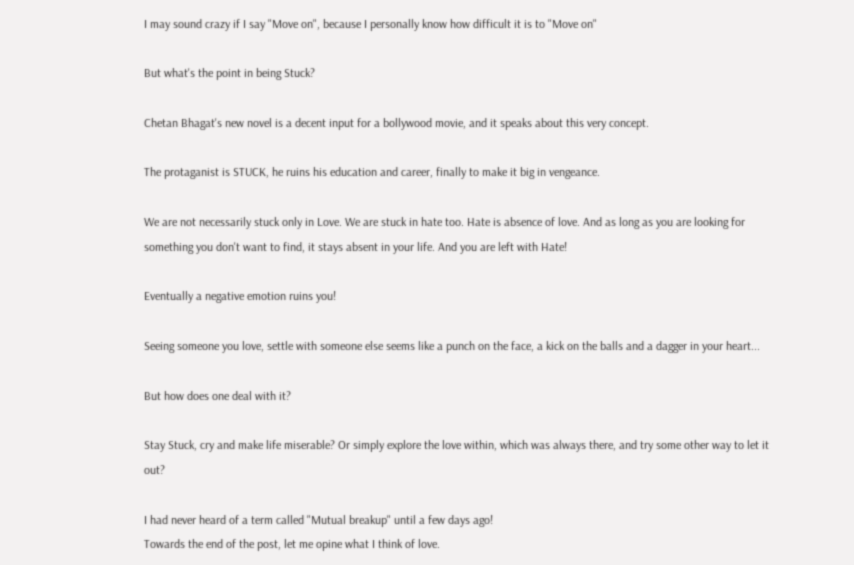I may sound crazy if I say "Move on", because I personally know how difficult it is to "Move on"

But what's the point in being Stuck?

Chetan Bhagat's new novel is a decent input for a bollywood movie, and it speaks about this very concept.

The protaganist is STUCK, he ruins his education and career, finally to make it big in vengeance.

We are not necessarily stuck only in Love. We are stuck in hate too. Hate is absence of love. And as long as you are looking for something you don't want to find, it stays absent in your life. And you are left with Hate!

Eventually a negative emotion ruins you!

Seeing someone you love, settle with someone else seems like a punch on the face, a kick on the balls and a dagger in your heart...

But how does one deal with it?

Stay Stuck, cry and make life miserable? Or simply explore the love within, which was always there, and try some other way to let it out?

I had never heard of a term called "Mutual breakup" until a few days ago!
Towards the end of the post, let me opine what I think of love.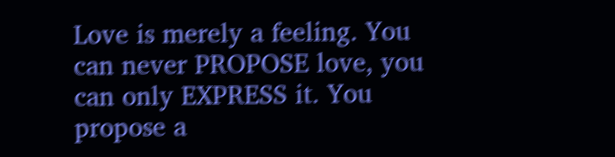Love is merely a feeling. You can never PROPOSE love, you can only EXPRESS it. You propose a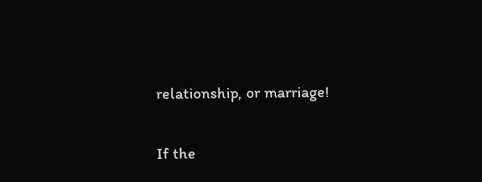relationship, or marriage!

If the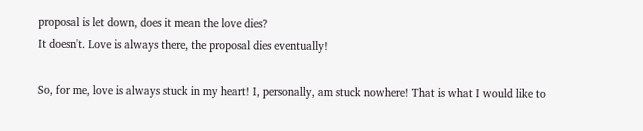proposal is let down, does it mean the love dies?
It doesn't. Love is always there, the proposal dies eventually!

So, for me, love is always stuck in my heart! I, personally, am stuck nowhere! That is what I would like to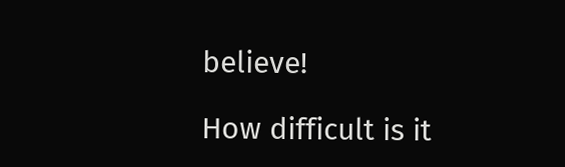believe!

How difficult is it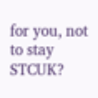for you, not to stay STCUK?